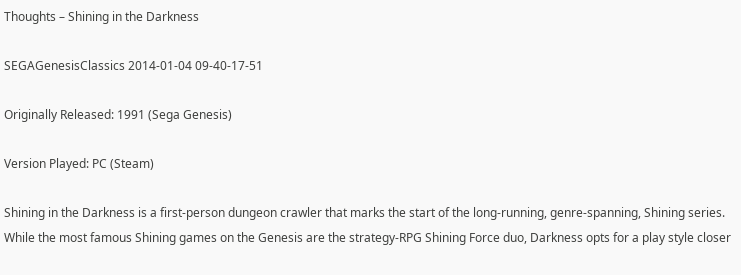Thoughts – Shining in the Darkness

SEGAGenesisClassics 2014-01-04 09-40-17-51

Originally Released: 1991 (Sega Genesis)

Version Played: PC (Steam)

Shining in the Darkness is a first-person dungeon crawler that marks the start of the long-running, genre-spanning, Shining series. While the most famous Shining games on the Genesis are the strategy-RPG Shining Force duo, Darkness opts for a play style closer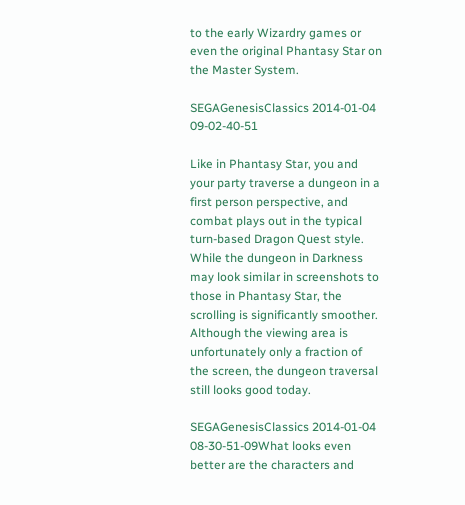to the early Wizardry games or even the original Phantasy Star on the Master System.

SEGAGenesisClassics 2014-01-04 09-02-40-51

Like in Phantasy Star, you and your party traverse a dungeon in a first person perspective, and combat plays out in the typical turn-based Dragon Quest style. While the dungeon in Darkness may look similar in screenshots to those in Phantasy Star, the scrolling is significantly smoother. Although the viewing area is unfortunately only a fraction of the screen, the dungeon traversal still looks good today.

SEGAGenesisClassics 2014-01-04 08-30-51-09What looks even better are the characters and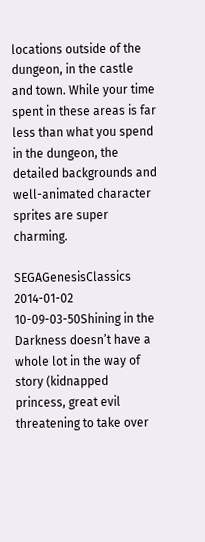locations outside of the dungeon, in the castle and town. While your time spent in these areas is far less than what you spend in the dungeon, the detailed backgrounds and well-animated character sprites are super charming.

SEGAGenesisClassics 2014-01-02 10-09-03-50Shining in the Darkness doesn’t have a whole lot in the way of story (kidnapped princess, great evil threatening to take over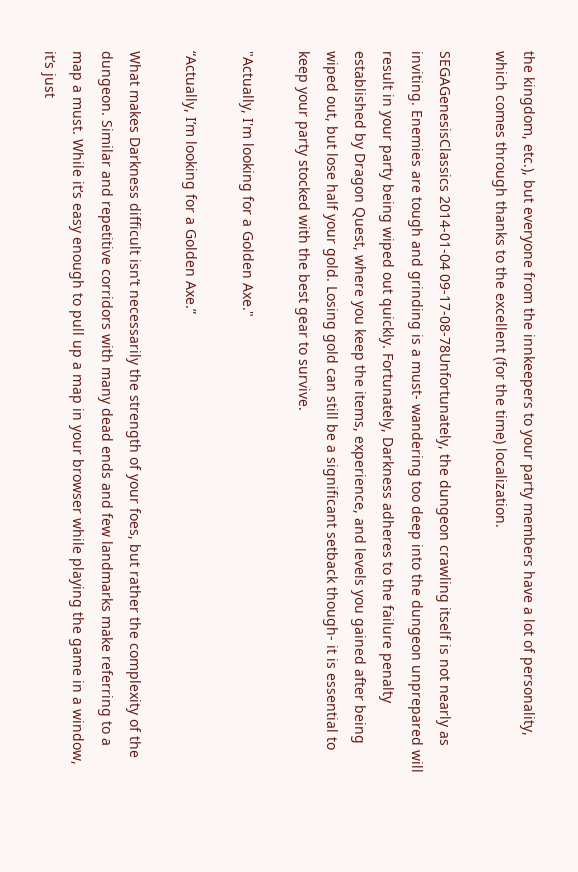the kingdom, etc.), but everyone from the innkeepers to your party members have a lot of personality, which comes through thanks to the excellent (for the time) localization.

SEGAGenesisClassics 2014-01-04 09-17-08-78Unfortunately, the dungeon crawling itself is not nearly as inviting. Enemies are tough and grinding is a must- wandering too deep into the dungeon unprepared will result in your party being wiped out quickly. Fortunately, Darkness adheres to the failure penalty established by Dragon Quest, where you keep the items, experience, and levels you gained after being wiped out, but lose half your gold. Losing gold can still be a significant setback though- it is essential to keep your party stocked with the best gear to survive.

"Actually, I'm looking for a Golden Axe."

“Actually, I’m looking for a Golden Axe.”

What makes Darkness difficult isn’t necessarily the strength of your foes, but rather the complexity of the dungeon. Similar and repetitive corridors with many dead ends and few landmarks make referring to a map a must. While it’s easy enough to pull up a map in your browser while playing the game in a window, it’s just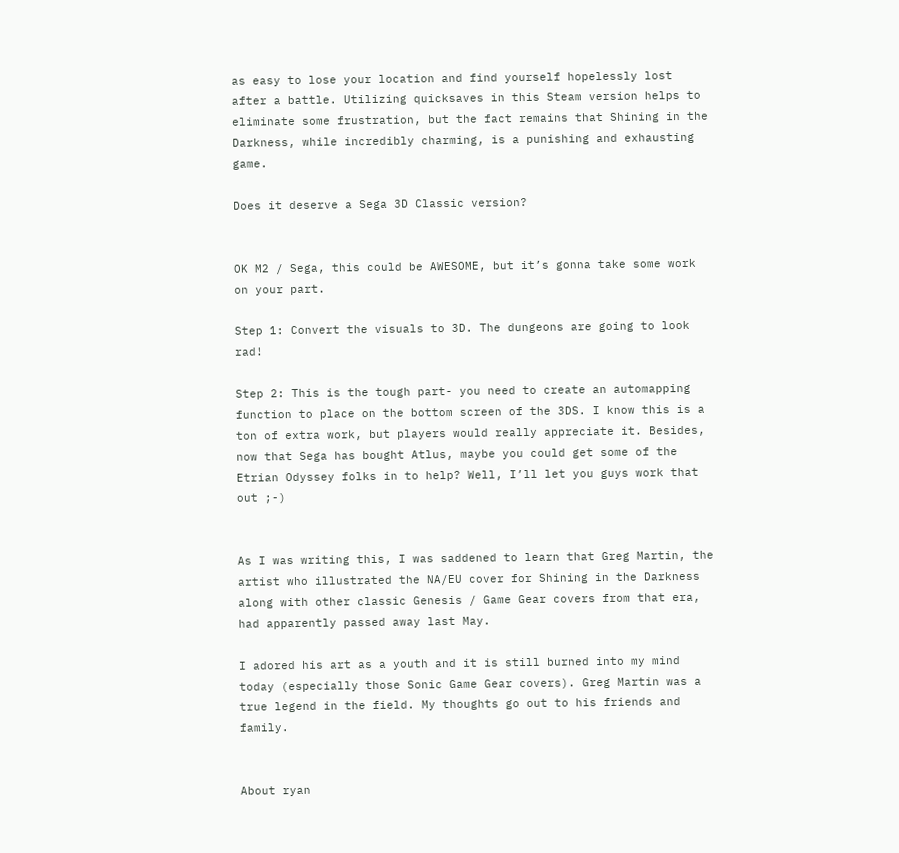as easy to lose your location and find yourself hopelessly lost after a battle. Utilizing quicksaves in this Steam version helps to eliminate some frustration, but the fact remains that Shining in the Darkness, while incredibly charming, is a punishing and exhausting game.

Does it deserve a Sega 3D Classic version?


OK M2 / Sega, this could be AWESOME, but it’s gonna take some work on your part.

Step 1: Convert the visuals to 3D. The dungeons are going to look rad!

Step 2: This is the tough part- you need to create an automapping function to place on the bottom screen of the 3DS. I know this is a ton of extra work, but players would really appreciate it. Besides, now that Sega has bought Atlus, maybe you could get some of the Etrian Odyssey folks in to help? Well, I’ll let you guys work that out ;-)


As I was writing this, I was saddened to learn that Greg Martin, the artist who illustrated the NA/EU cover for Shining in the Darkness along with other classic Genesis / Game Gear covers from that era, had apparently passed away last May.

I adored his art as a youth and it is still burned into my mind today (especially those Sonic Game Gear covers). Greg Martin was a true legend in the field. My thoughts go out to his friends and family.


About ryan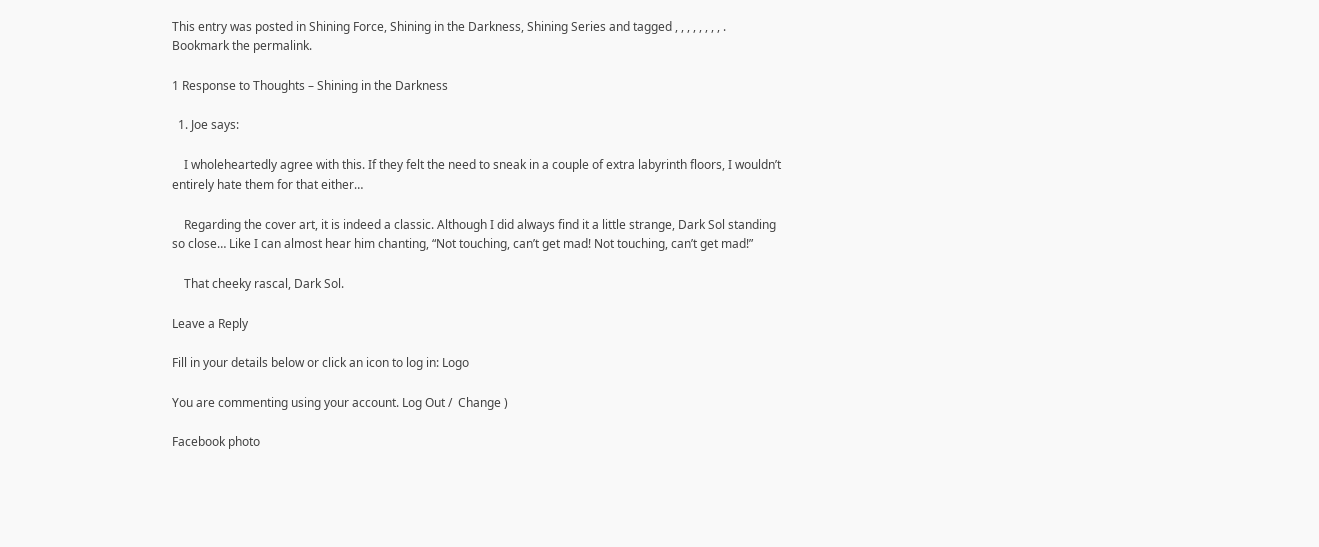This entry was posted in Shining Force, Shining in the Darkness, Shining Series and tagged , , , , , , , , . Bookmark the permalink.

1 Response to Thoughts – Shining in the Darkness

  1. Joe says:

    I wholeheartedly agree with this. If they felt the need to sneak in a couple of extra labyrinth floors, I wouldn’t entirely hate them for that either…

    Regarding the cover art, it is indeed a classic. Although I did always find it a little strange, Dark Sol standing so close… Like I can almost hear him chanting, “Not touching, can’t get mad! Not touching, can’t get mad!”

    That cheeky rascal, Dark Sol.

Leave a Reply

Fill in your details below or click an icon to log in: Logo

You are commenting using your account. Log Out /  Change )

Facebook photo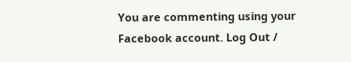You are commenting using your Facebook account. Log Out /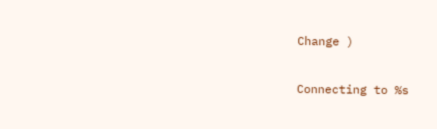Change )

Connecting to %s